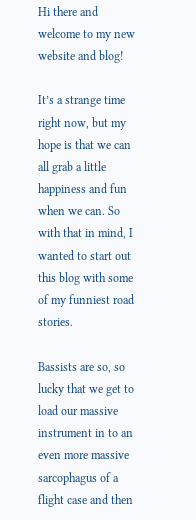Hi there and welcome to my new website and blog!

It’s a strange time right now, but my hope is that we can all grab a little happiness and fun when we can. So with that in mind, I wanted to start out this blog with some of my funniest road stories.

Bassists are so, so lucky that we get to load our massive instrument in to an even more massive sarcophagus of a flight case and then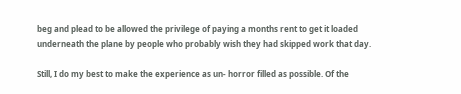beg and plead to be allowed the privilege of paying a months rent to get it loaded underneath the plane by people who probably wish they had skipped work that day.

Still, I do my best to make the experience as un- horror filled as possible. Of the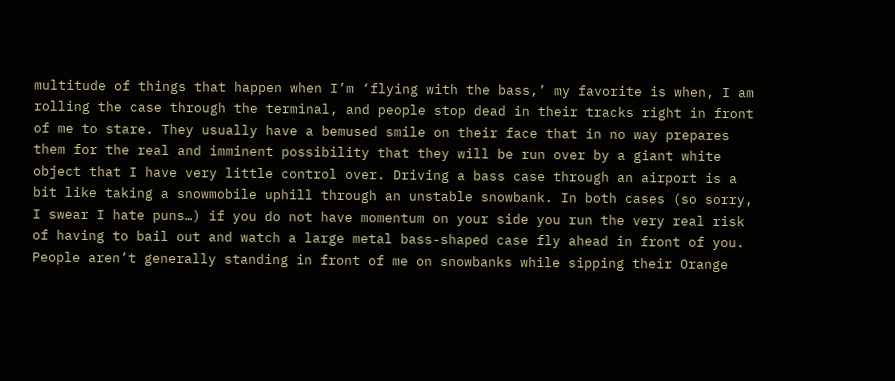multitude of things that happen when I’m ‘flying with the bass,’ my favorite is when, I am rolling the case through the terminal, and people stop dead in their tracks right in front of me to stare. They usually have a bemused smile on their face that in no way prepares them for the real and imminent possibility that they will be run over by a giant white object that I have very little control over. Driving a bass case through an airport is a bit like taking a snowmobile uphill through an unstable snowbank. In both cases (so sorry, I swear I hate puns…) if you do not have momentum on your side you run the very real risk of having to bail out and watch a large metal bass-shaped case fly ahead in front of you. People aren’t generally standing in front of me on snowbanks while sipping their Orange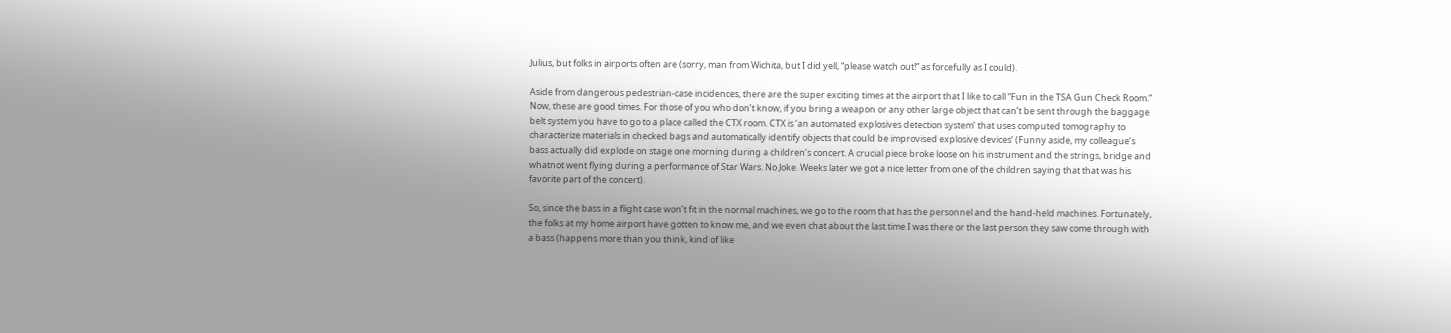Julius, but folks in airports often are (sorry, man from Wichita, but I did yell, “please watch out!” as forcefully as I could).

Aside from dangerous pedestrian-case incidences, there are the super exciting times at the airport that I like to call “Fun in the TSA Gun Check Room.” Now, these are good times. For those of you who don’t know, if you bring a weapon or any other large object that can’t be sent through the baggage belt system you have to go to a place called the CTX room. CTX is ‘an automated explosives detection system’ that uses computed tomography to characterize materials in checked bags and automatically identify objects that could be improvised explosive devices’ (Funny aside, my colleague’s bass actually did explode on stage one morning during a children’s concert. A crucial piece broke loose on his instrument and the strings, bridge and whatnot went flying during a performance of Star Wars. No Joke. Weeks later we got a nice letter from one of the children saying that that was his favorite part of the concert).

So, since the bass in a flight case won’t fit in the normal machines, we go to the room that has the personnel and the hand-held machines. Fortunately, the folks at my home airport have gotten to know me, and we even chat about the last time I was there or the last person they saw come through with a bass (happens more than you think, kind of like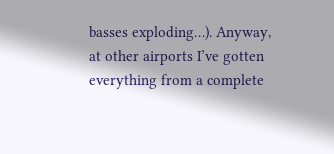basses exploding…). Anyway, at other airports I’ve gotten everything from a complete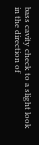bass cavity check to a slight look in the direction of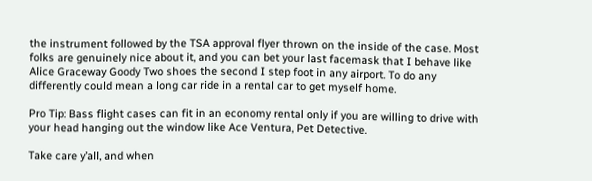the instrument followed by the TSA approval flyer thrown on the inside of the case. Most folks are genuinely nice about it, and you can bet your last facemask that I behave like Alice Graceway Goody Two shoes the second I step foot in any airport. To do any differently could mean a long car ride in a rental car to get myself home.

Pro Tip: Bass flight cases can fit in an economy rental only if you are willing to drive with your head hanging out the window like Ace Ventura, Pet Detective.

Take care y’all, and when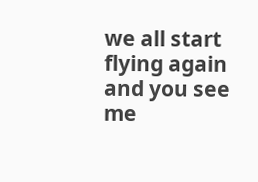we all start flying again and you see me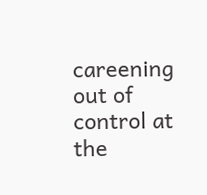careening out of control at the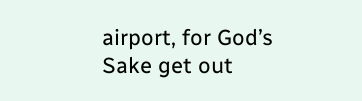airport, for God’s Sake get out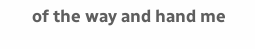of the way and hand me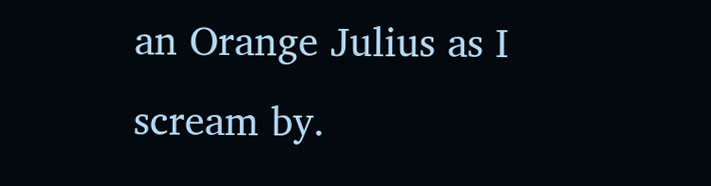an Orange Julius as I scream by.